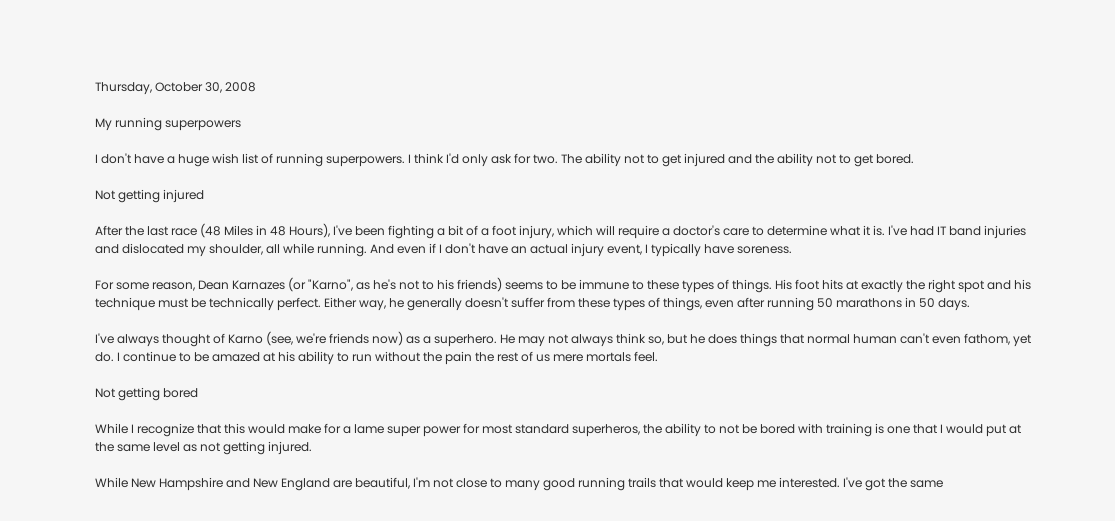Thursday, October 30, 2008

My running superpowers

I don't have a huge wish list of running superpowers. I think I'd only ask for two. The ability not to get injured and the ability not to get bored.

Not getting injured

After the last race (48 Miles in 48 Hours), I've been fighting a bit of a foot injury, which will require a doctor's care to determine what it is. I've had IT band injuries and dislocated my shoulder, all while running. And even if I don't have an actual injury event, I typically have soreness.

For some reason, Dean Karnazes (or "Karno", as he's not to his friends) seems to be immune to these types of things. His foot hits at exactly the right spot and his technique must be technically perfect. Either way, he generally doesn't suffer from these types of things, even after running 50 marathons in 50 days.

I've always thought of Karno (see, we're friends now) as a superhero. He may not always think so, but he does things that normal human can't even fathom, yet do. I continue to be amazed at his ability to run without the pain the rest of us mere mortals feel.

Not getting bored

While I recognize that this would make for a lame super power for most standard superheros, the ability to not be bored with training is one that I would put at the same level as not getting injured.

While New Hampshire and New England are beautiful, I'm not close to many good running trails that would keep me interested. I've got the same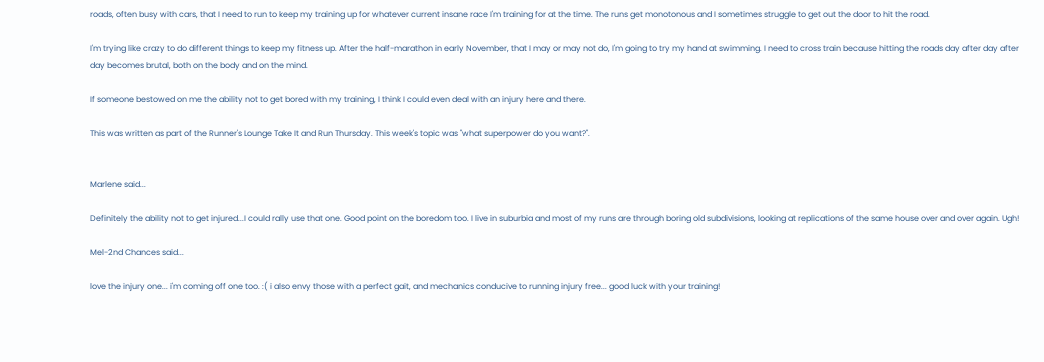roads, often busy with cars, that I need to run to keep my training up for whatever current insane race I'm training for at the time. The runs get monotonous and I sometimes struggle to get out the door to hit the road.

I'm trying like crazy to do different things to keep my fitness up. After the half-marathon in early November, that I may or may not do, I'm going to try my hand at swimming. I need to cross train because hitting the roads day after day after day becomes brutal, both on the body and on the mind.

If someone bestowed on me the ability not to get bored with my training, I think I could even deal with an injury here and there.

This was written as part of the Runner's Lounge Take It and Run Thursday. This week's topic was "what superpower do you want?".


Marlene said...

Definitely the ability not to get injured...I could rally use that one. Good point on the boredom too. I live in suburbia and most of my runs are through boring old subdivisions, looking at replications of the same house over and over again. Ugh!

Mel-2nd Chances said...

love the injury one... i'm coming off one too. :( i also envy those with a perfect gait, and mechanics conducive to running injury free... good luck with your training!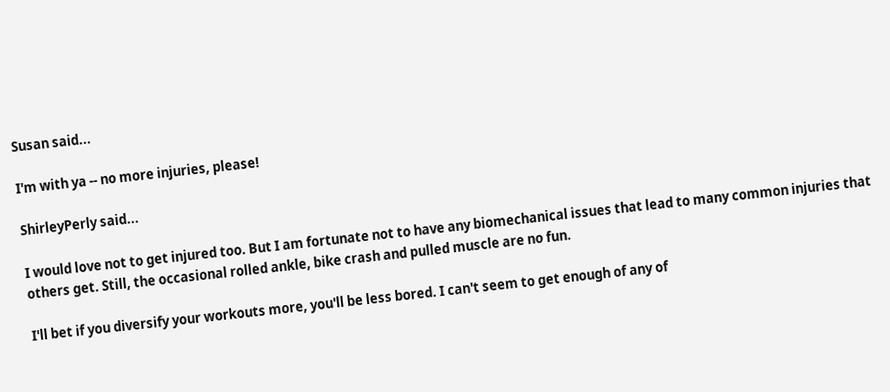Susan said...

I'm with ya -- no more injuries, please!

ShirleyPerly said...

I would love not to get injured too. But I am fortunate not to have any biomechanical issues that lead to many common injuries that others get. Still, the occasional rolled ankle, bike crash and pulled muscle are no fun.

I'll bet if you diversify your workouts more, you'll be less bored. I can't seem to get enough of any of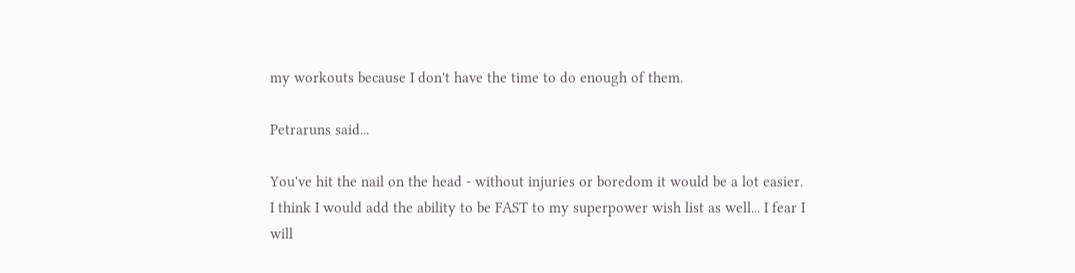my workouts because I don't have the time to do enough of them.

Petraruns said...

You've hit the nail on the head - without injuries or boredom it would be a lot easier. I think I would add the ability to be FAST to my superpower wish list as well... I fear I will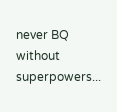never BQ without superpowers...